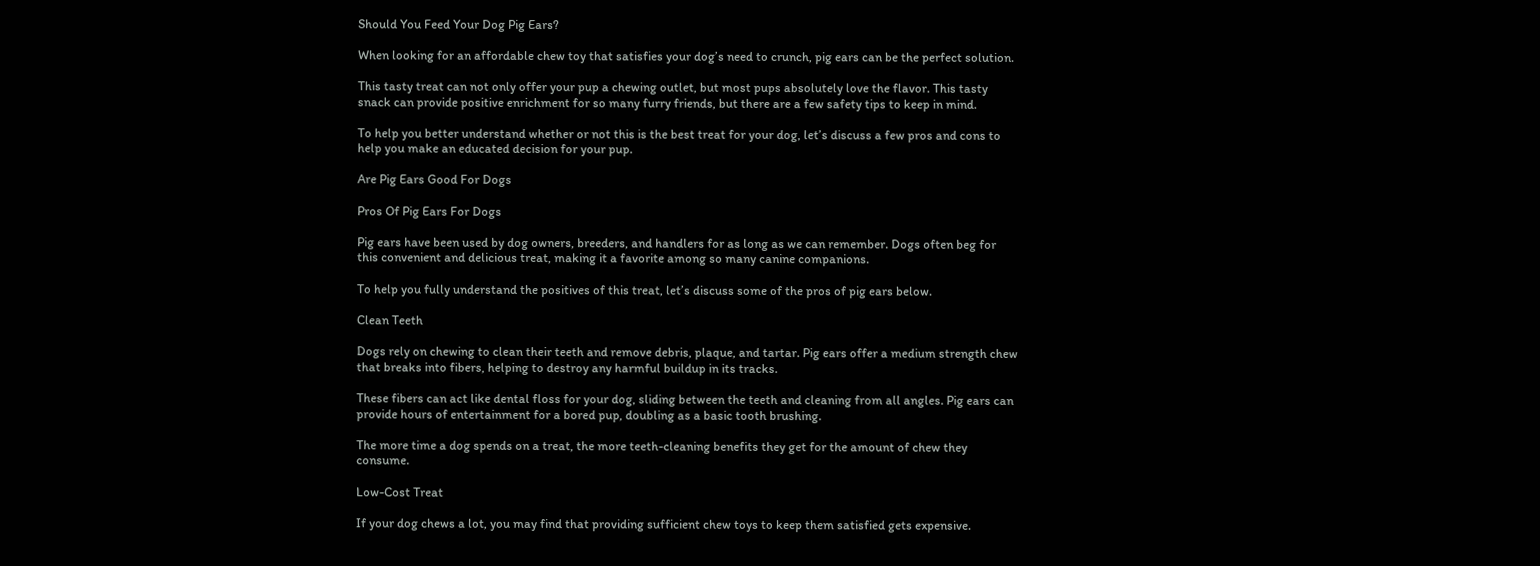Should You Feed Your Dog Pig Ears?

When looking for an affordable chew toy that satisfies your dog’s need to crunch, pig ears can be the perfect solution.

This tasty treat can not only offer your pup a chewing outlet, but most pups absolutely love the flavor. This tasty snack can provide positive enrichment for so many furry friends, but there are a few safety tips to keep in mind.

To help you better understand whether or not this is the best treat for your dog, let’s discuss a few pros and cons to help you make an educated decision for your pup.

Are Pig Ears Good For Dogs

Pros Of Pig Ears For Dogs

Pig ears have been used by dog owners, breeders, and handlers for as long as we can remember. Dogs often beg for this convenient and delicious treat, making it a favorite among so many canine companions.

To help you fully understand the positives of this treat, let’s discuss some of the pros of pig ears below.

Clean Teeth

Dogs rely on chewing to clean their teeth and remove debris, plaque, and tartar. Pig ears offer a medium strength chew that breaks into fibers, helping to destroy any harmful buildup in its tracks.

These fibers can act like dental floss for your dog, sliding between the teeth and cleaning from all angles. Pig ears can provide hours of entertainment for a bored pup, doubling as a basic tooth brushing.

The more time a dog spends on a treat, the more teeth-cleaning benefits they get for the amount of chew they consume.

Low-Cost Treat

If your dog chews a lot, you may find that providing sufficient chew toys to keep them satisfied gets expensive.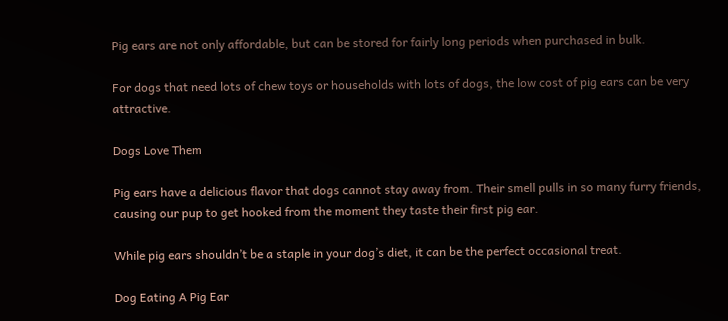Pig ears are not only affordable, but can be stored for fairly long periods when purchased in bulk.

For dogs that need lots of chew toys or households with lots of dogs, the low cost of pig ears can be very attractive.

Dogs Love Them

Pig ears have a delicious flavor that dogs cannot stay away from. Their smell pulls in so many furry friends, causing our pup to get hooked from the moment they taste their first pig ear.

While pig ears shouldn’t be a staple in your dog’s diet, it can be the perfect occasional treat.

Dog Eating A Pig Ear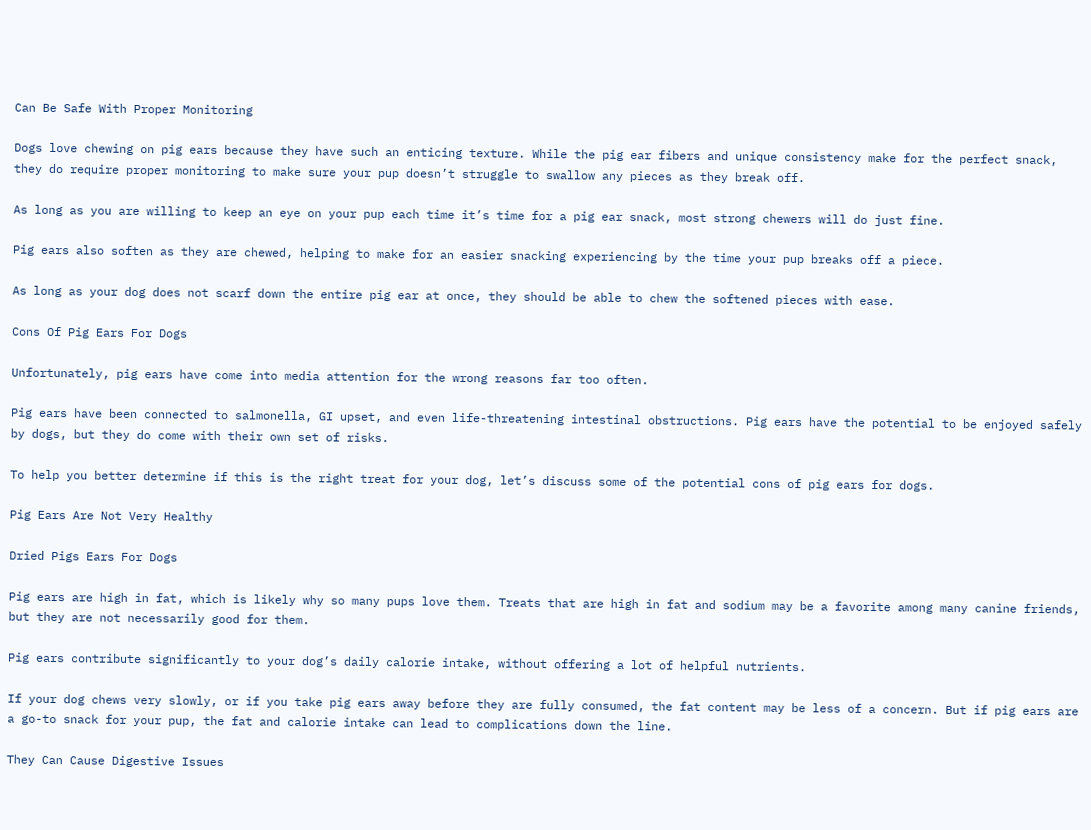Can Be Safe With Proper Monitoring

Dogs love chewing on pig ears because they have such an enticing texture. While the pig ear fibers and unique consistency make for the perfect snack, they do require proper monitoring to make sure your pup doesn’t struggle to swallow any pieces as they break off.

As long as you are willing to keep an eye on your pup each time it’s time for a pig ear snack, most strong chewers will do just fine.

Pig ears also soften as they are chewed, helping to make for an easier snacking experiencing by the time your pup breaks off a piece.

As long as your dog does not scarf down the entire pig ear at once, they should be able to chew the softened pieces with ease.

Cons Of Pig Ears For Dogs

Unfortunately, pig ears have come into media attention for the wrong reasons far too often.

Pig ears have been connected to salmonella, GI upset, and even life-threatening intestinal obstructions. Pig ears have the potential to be enjoyed safely by dogs, but they do come with their own set of risks.

To help you better determine if this is the right treat for your dog, let’s discuss some of the potential cons of pig ears for dogs.

Pig Ears Are Not Very Healthy

Dried Pigs Ears For Dogs

Pig ears are high in fat, which is likely why so many pups love them. Treats that are high in fat and sodium may be a favorite among many canine friends, but they are not necessarily good for them.

Pig ears contribute significantly to your dog’s daily calorie intake, without offering a lot of helpful nutrients.

If your dog chews very slowly, or if you take pig ears away before they are fully consumed, the fat content may be less of a concern. But if pig ears are a go-to snack for your pup, the fat and calorie intake can lead to complications down the line.

They Can Cause Digestive Issues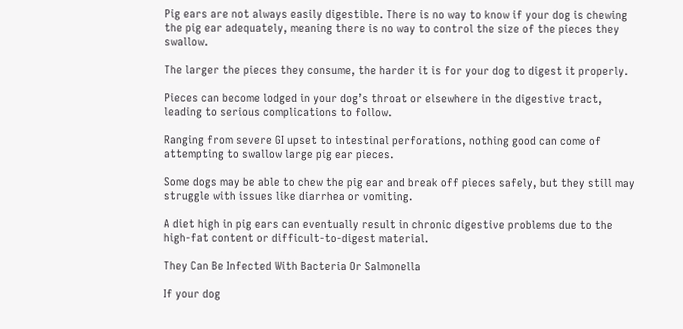Pig ears are not always easily digestible. There is no way to know if your dog is chewing the pig ear adequately, meaning there is no way to control the size of the pieces they swallow.

The larger the pieces they consume, the harder it is for your dog to digest it properly.

Pieces can become lodged in your dog’s throat or elsewhere in the digestive tract, leading to serious complications to follow.

Ranging from severe GI upset to intestinal perforations, nothing good can come of attempting to swallow large pig ear pieces.

Some dogs may be able to chew the pig ear and break off pieces safely, but they still may struggle with issues like diarrhea or vomiting.

A diet high in pig ears can eventually result in chronic digestive problems due to the high-fat content or difficult-to-digest material.

They Can Be Infected With Bacteria Or Salmonella

If your dog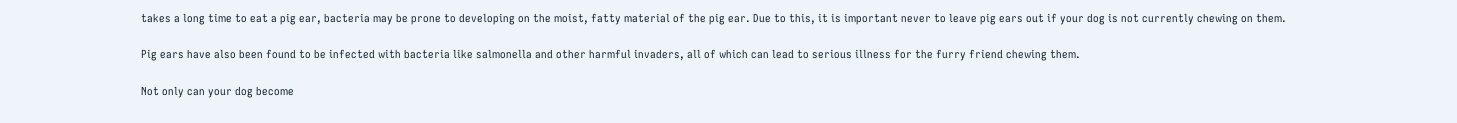takes a long time to eat a pig ear, bacteria may be prone to developing on the moist, fatty material of the pig ear. Due to this, it is important never to leave pig ears out if your dog is not currently chewing on them.

Pig ears have also been found to be infected with bacteria like salmonella and other harmful invaders, all of which can lead to serious illness for the furry friend chewing them.

Not only can your dog become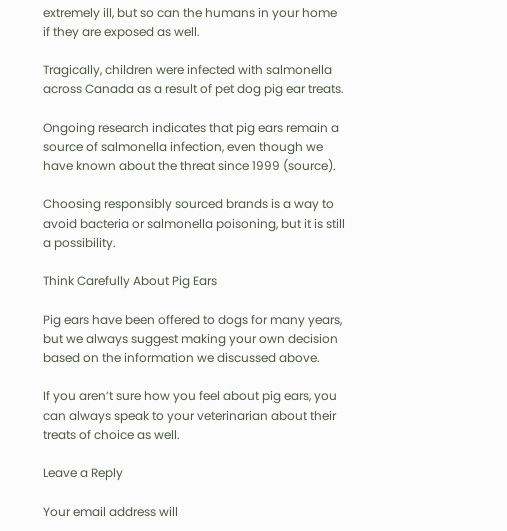extremely ill, but so can the humans in your home if they are exposed as well.

Tragically, children were infected with salmonella across Canada as a result of pet dog pig ear treats.

Ongoing research indicates that pig ears remain a source of salmonella infection, even though we have known about the threat since 1999 (source).

Choosing responsibly sourced brands is a way to avoid bacteria or salmonella poisoning, but it is still a possibility.

Think Carefully About Pig Ears

Pig ears have been offered to dogs for many years, but we always suggest making your own decision based on the information we discussed above.

If you aren’t sure how you feel about pig ears, you can always speak to your veterinarian about their treats of choice as well.

Leave a Reply

Your email address will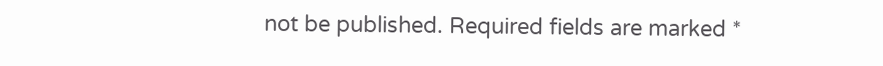not be published. Required fields are marked *